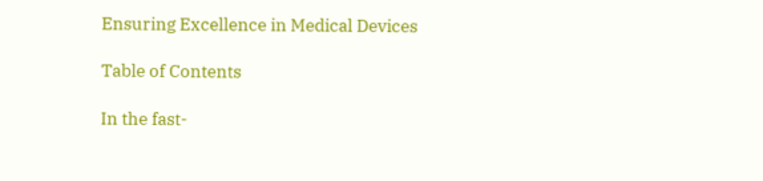Ensuring Excellence in Medical Devices

Table of Contents

In the fast-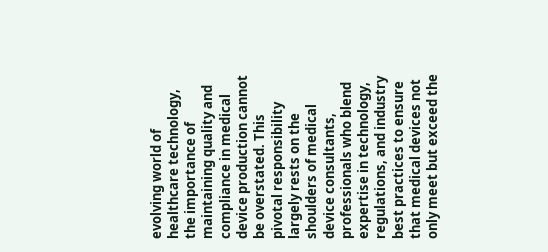evolving world of healthcare technology, the importance of maintaining quality and compliance in medical device production cannot be overstated. This pivotal responsibility largely rests on the shoulders of medical device consultants, professionals who blend expertise in technology, regulations, and industry best practices to ensure that medical devices not only meet but exceed the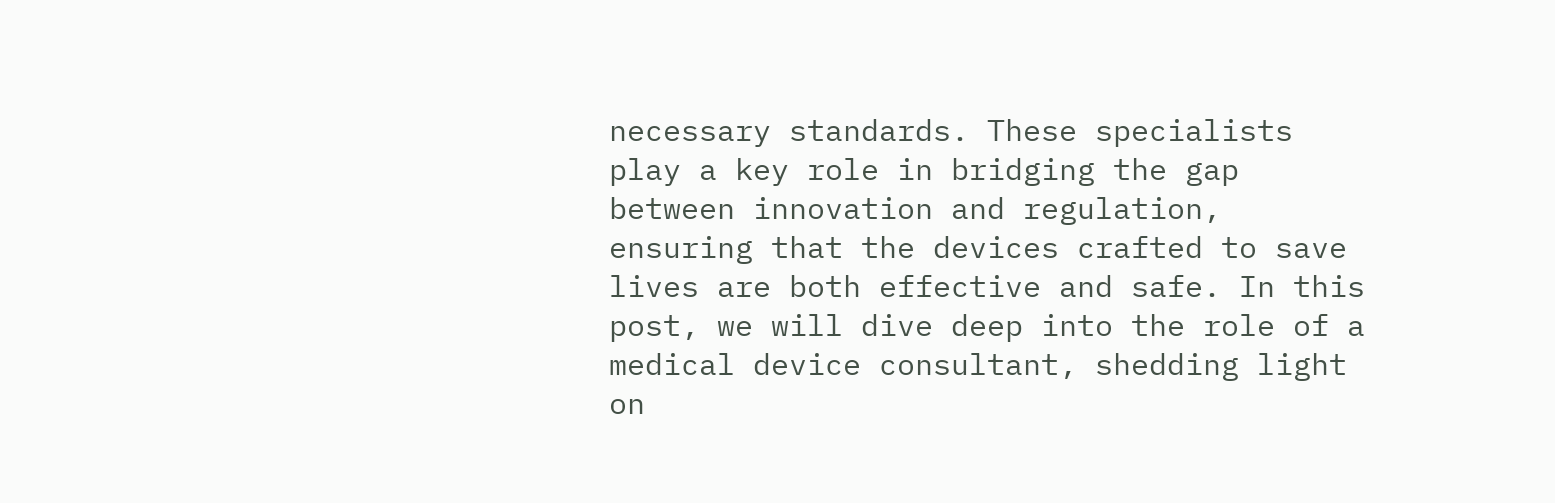necessary standards. These specialists play a key role in bridging the gap between innovation and regulation, ensuring that the devices crafted to save lives are both effective and safe. In this post, we will dive deep into the role of a medical device consultant, shedding light on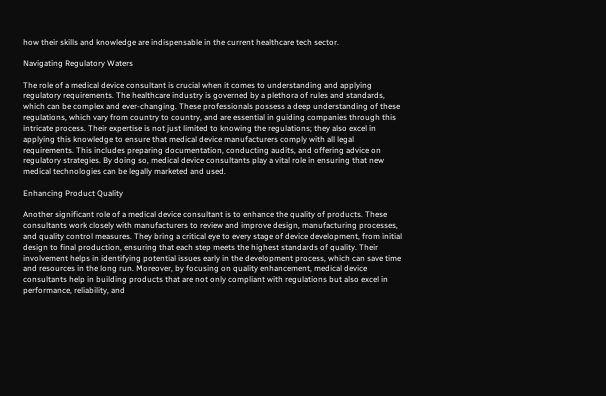how their skills and knowledge are indispensable in the current healthcare tech sector.

Navigating Regulatory Waters

The role of a medical device consultant is crucial when it comes to understanding and applying regulatory requirements. The healthcare industry is governed by a plethora of rules and standards, which can be complex and ever-changing. These professionals possess a deep understanding of these regulations, which vary from country to country, and are essential in guiding companies through this intricate process. Their expertise is not just limited to knowing the regulations; they also excel in applying this knowledge to ensure that medical device manufacturers comply with all legal requirements. This includes preparing documentation, conducting audits, and offering advice on regulatory strategies. By doing so, medical device consultants play a vital role in ensuring that new medical technologies can be legally marketed and used.

Enhancing Product Quality

Another significant role of a medical device consultant is to enhance the quality of products. These consultants work closely with manufacturers to review and improve design, manufacturing processes, and quality control measures. They bring a critical eye to every stage of device development, from initial design to final production, ensuring that each step meets the highest standards of quality. Their involvement helps in identifying potential issues early in the development process, which can save time and resources in the long run. Moreover, by focusing on quality enhancement, medical device consultants help in building products that are not only compliant with regulations but also excel in performance, reliability, and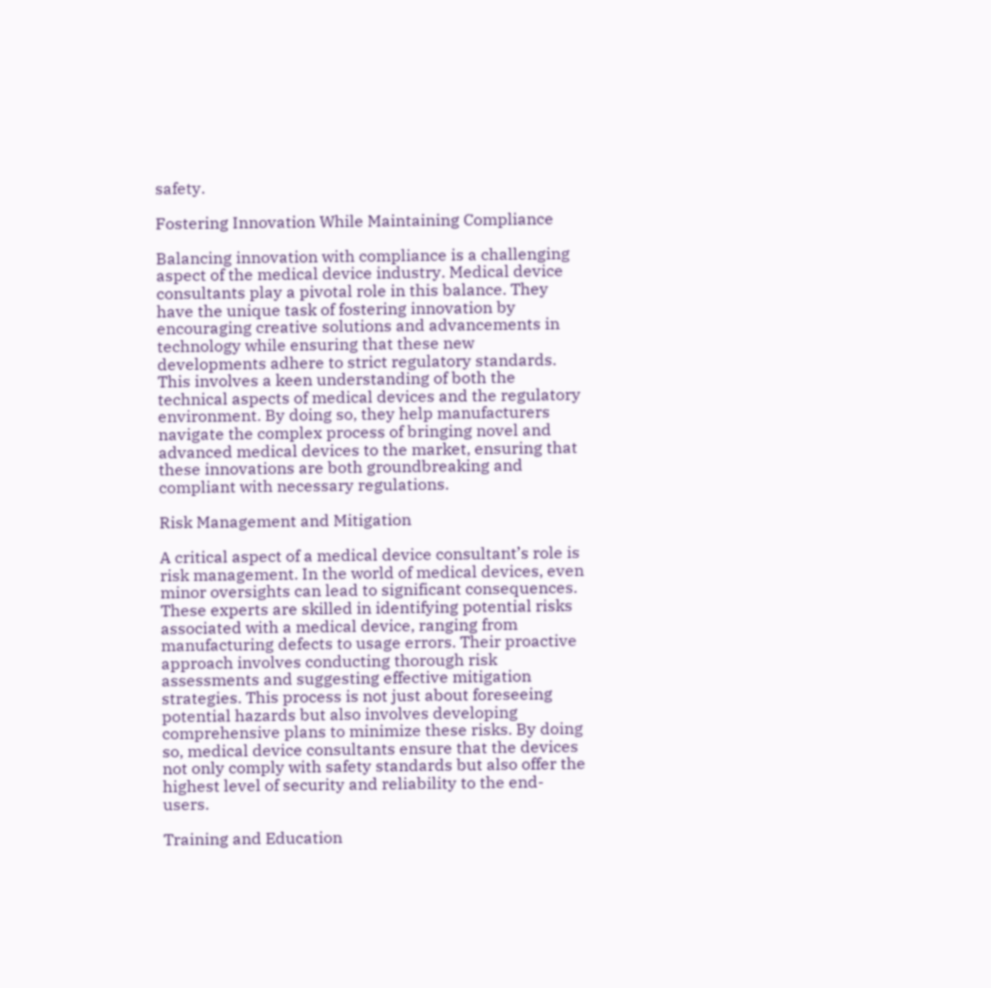safety.

Fostering Innovation While Maintaining Compliance

Balancing innovation with compliance is a challenging aspect of the medical device industry. Medical device consultants play a pivotal role in this balance. They have the unique task of fostering innovation by encouraging creative solutions and advancements in technology while ensuring that these new developments adhere to strict regulatory standards. This involves a keen understanding of both the technical aspects of medical devices and the regulatory environment. By doing so, they help manufacturers navigate the complex process of bringing novel and advanced medical devices to the market, ensuring that these innovations are both groundbreaking and compliant with necessary regulations.

Risk Management and Mitigation

A critical aspect of a medical device consultant’s role is risk management. In the world of medical devices, even minor oversights can lead to significant consequences. These experts are skilled in identifying potential risks associated with a medical device, ranging from manufacturing defects to usage errors. Their proactive approach involves conducting thorough risk assessments and suggesting effective mitigation strategies. This process is not just about foreseeing potential hazards but also involves developing comprehensive plans to minimize these risks. By doing so, medical device consultants ensure that the devices not only comply with safety standards but also offer the highest level of security and reliability to the end-users.

Training and Education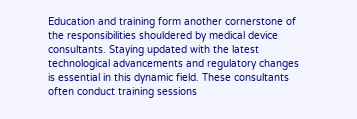Education and training form another cornerstone of the responsibilities shouldered by medical device consultants. Staying updated with the latest technological advancements and regulatory changes is essential in this dynamic field. These consultants often conduct training sessions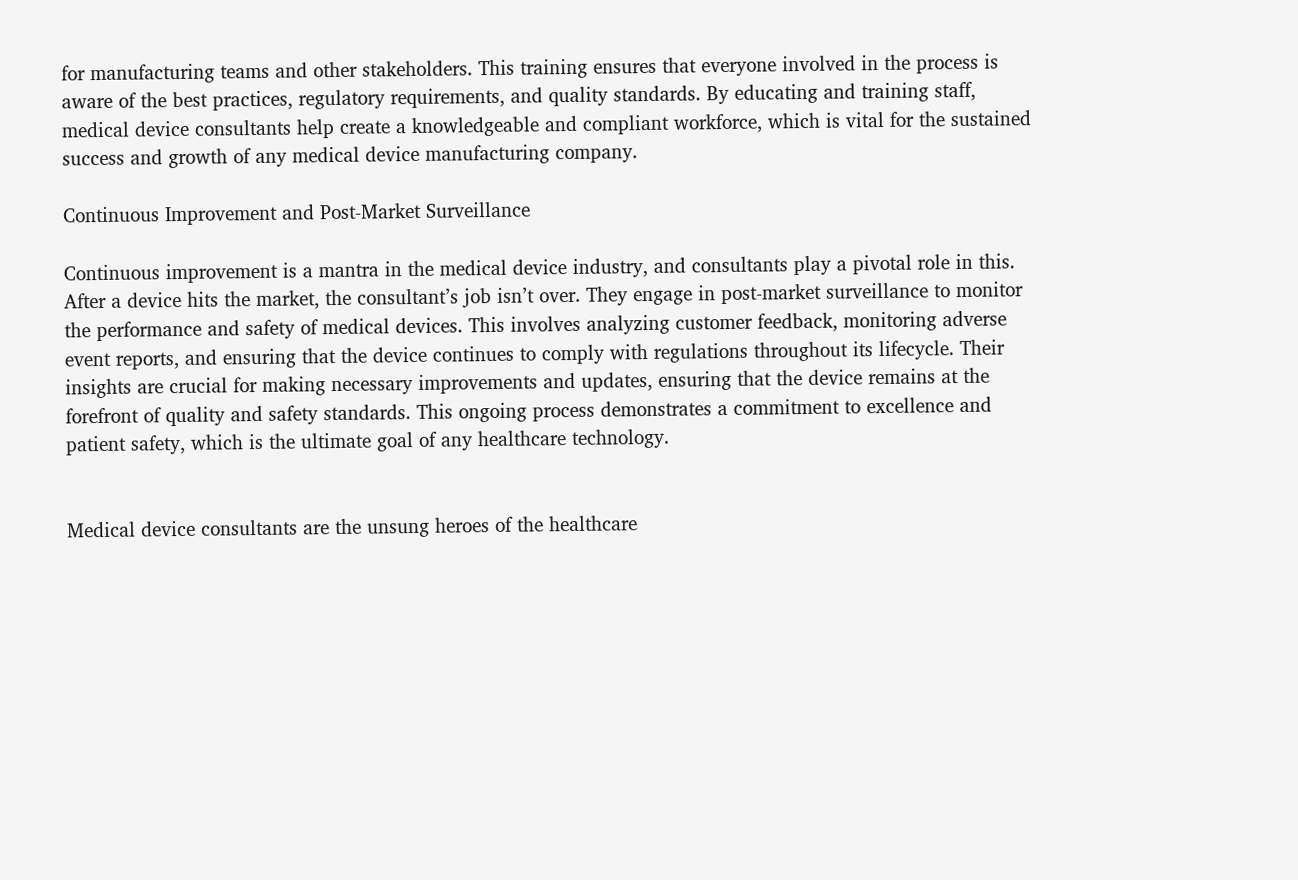for manufacturing teams and other stakeholders. This training ensures that everyone involved in the process is aware of the best practices, regulatory requirements, and quality standards. By educating and training staff, medical device consultants help create a knowledgeable and compliant workforce, which is vital for the sustained success and growth of any medical device manufacturing company.

Continuous Improvement and Post-Market Surveillance

Continuous improvement is a mantra in the medical device industry, and consultants play a pivotal role in this. After a device hits the market, the consultant’s job isn’t over. They engage in post-market surveillance to monitor the performance and safety of medical devices. This involves analyzing customer feedback, monitoring adverse event reports, and ensuring that the device continues to comply with regulations throughout its lifecycle. Their insights are crucial for making necessary improvements and updates, ensuring that the device remains at the forefront of quality and safety standards. This ongoing process demonstrates a commitment to excellence and patient safety, which is the ultimate goal of any healthcare technology.


Medical device consultants are the unsung heroes of the healthcare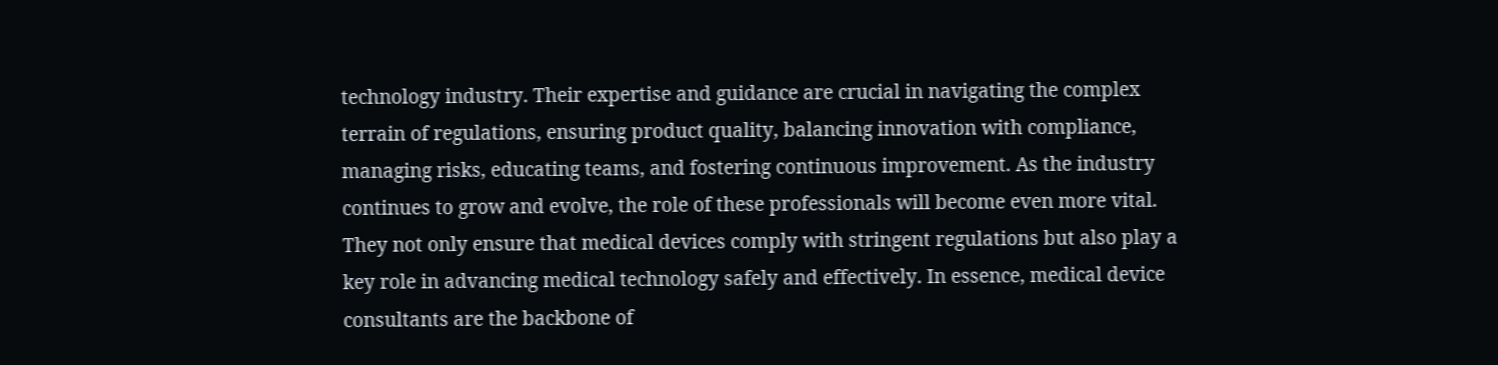technology industry. Their expertise and guidance are crucial in navigating the complex terrain of regulations, ensuring product quality, balancing innovation with compliance, managing risks, educating teams, and fostering continuous improvement. As the industry continues to grow and evolve, the role of these professionals will become even more vital. They not only ensure that medical devices comply with stringent regulations but also play a key role in advancing medical technology safely and effectively. In essence, medical device consultants are the backbone of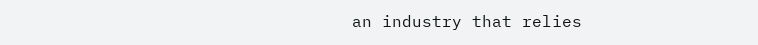an industry that relies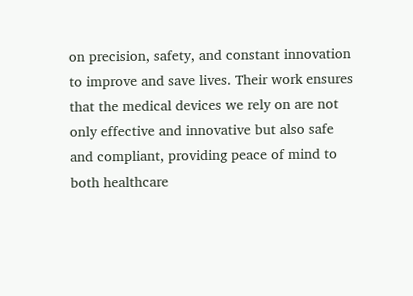on precision, safety, and constant innovation to improve and save lives. Their work ensures that the medical devices we rely on are not only effective and innovative but also safe and compliant, providing peace of mind to both healthcare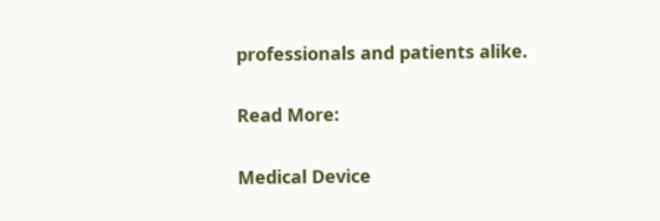professionals and patients alike.

Read More:

Medical Device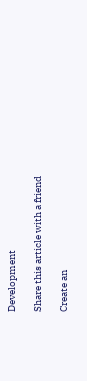Development

Share this article with a friend

Create an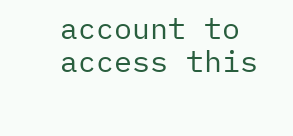account to access this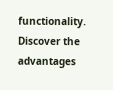functionality.
Discover the advantages